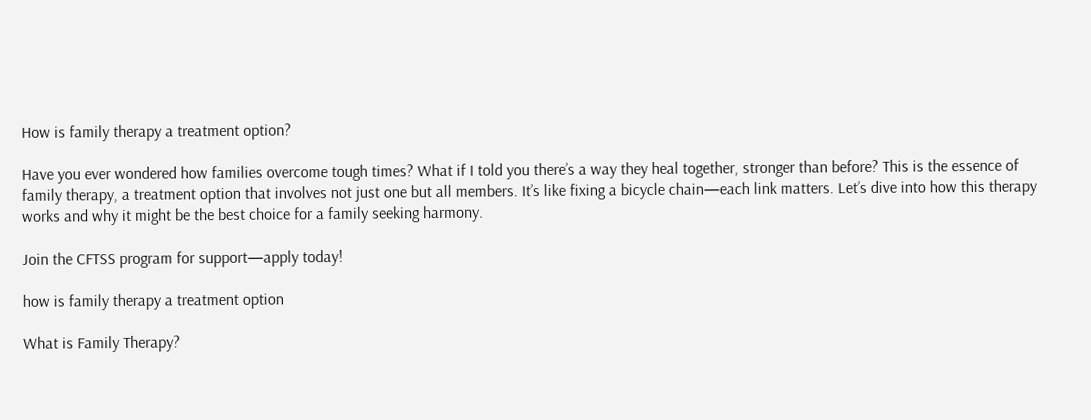How is family therapy a treatment option?

Have you ever wondered how families overcome tough times? What if I told you there’s a way they heal together, stronger than before? This is the essence of family therapy, a treatment option that involves not just one but all members. It’s like fixing a bicycle chain—each link matters. Let’s dive into how this therapy works and why it might be the best choice for a family seeking harmony.

Join the CFTSS program for support—apply today!

how is family therapy a treatment option

What is Family Therapy?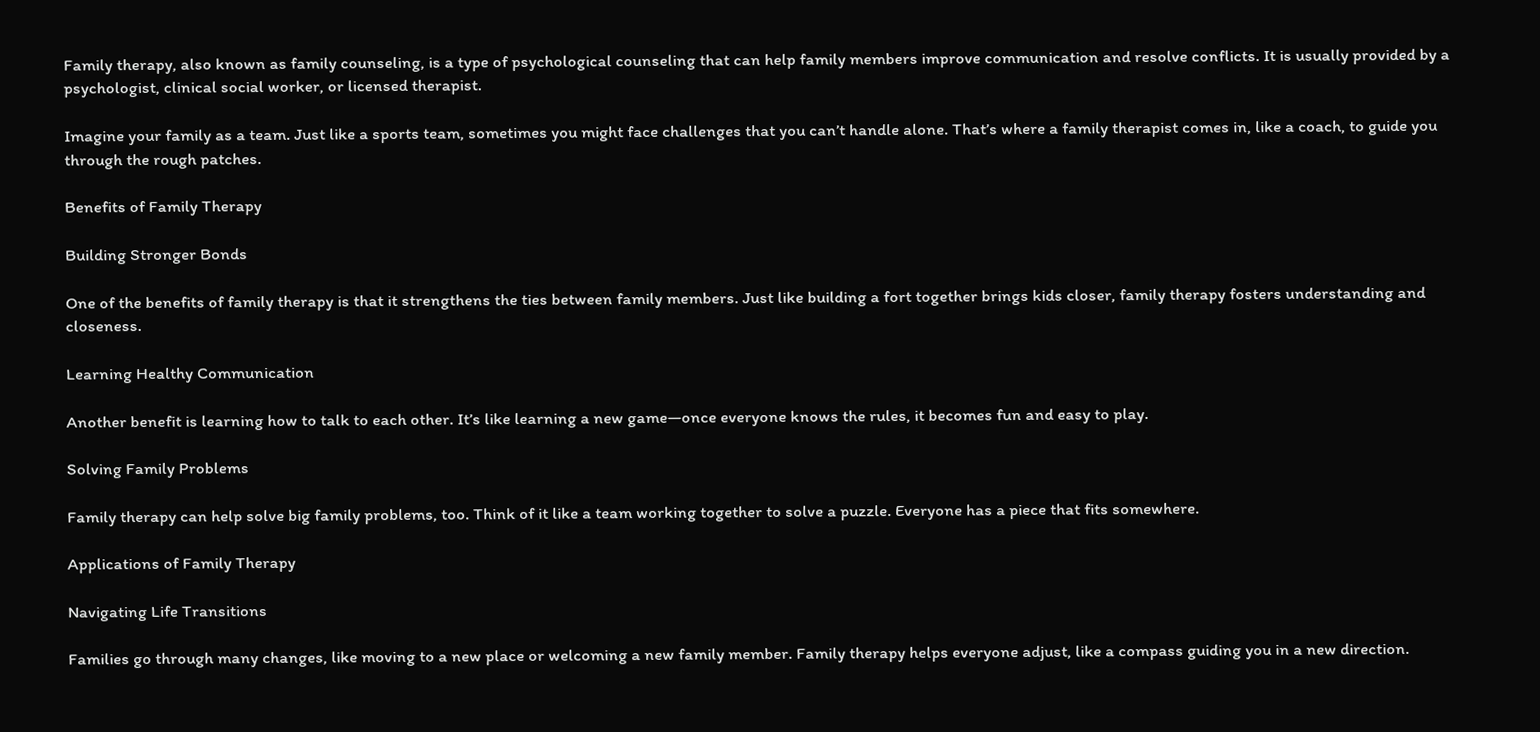Family therapy, also known as family counseling, is a type of psychological counseling that can help family members improve communication and resolve conflicts. It is usually provided by a psychologist, clinical social worker, or licensed therapist.

Imagine your family as a team. Just like a sports team, sometimes you might face challenges that you can’t handle alone. That’s where a family therapist comes in, like a coach, to guide you through the rough patches.

Benefits of Family Therapy

Building Stronger Bonds

One of the benefits of family therapy is that it strengthens the ties between family members. Just like building a fort together brings kids closer, family therapy fosters understanding and closeness.

Learning Healthy Communication

Another benefit is learning how to talk to each other. It’s like learning a new game—once everyone knows the rules, it becomes fun and easy to play.

Solving Family Problems

Family therapy can help solve big family problems, too. Think of it like a team working together to solve a puzzle. Everyone has a piece that fits somewhere.

Applications of Family Therapy

Navigating Life Transitions

Families go through many changes, like moving to a new place or welcoming a new family member. Family therapy helps everyone adjust, like a compass guiding you in a new direction.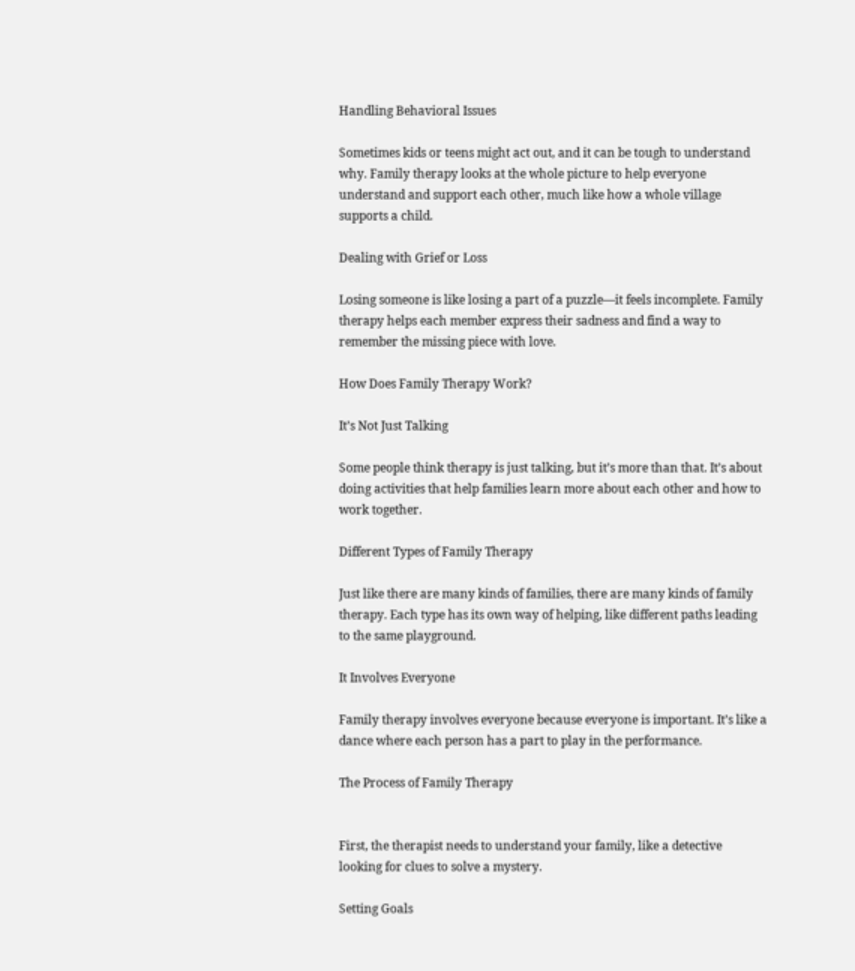Handling Behavioral Issues

Sometimes kids or teens might act out, and it can be tough to understand why. Family therapy looks at the whole picture to help everyone understand and support each other, much like how a whole village supports a child.

Dealing with Grief or Loss

Losing someone is like losing a part of a puzzle—it feels incomplete. Family therapy helps each member express their sadness and find a way to remember the missing piece with love.

How Does Family Therapy Work?

It’s Not Just Talking

Some people think therapy is just talking, but it’s more than that. It’s about doing activities that help families learn more about each other and how to work together.

Different Types of Family Therapy

Just like there are many kinds of families, there are many kinds of family therapy. Each type has its own way of helping, like different paths leading to the same playground.

It Involves Everyone

Family therapy involves everyone because everyone is important. It’s like a dance where each person has a part to play in the performance.

The Process of Family Therapy


First, the therapist needs to understand your family, like a detective looking for clues to solve a mystery.

Setting Goals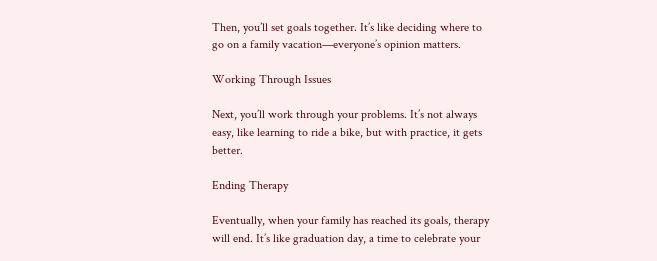Then, you’ll set goals together. It’s like deciding where to go on a family vacation—everyone’s opinion matters.

Working Through Issues

Next, you’ll work through your problems. It’s not always easy, like learning to ride a bike, but with practice, it gets better.

Ending Therapy

Eventually, when your family has reached its goals, therapy will end. It’s like graduation day, a time to celebrate your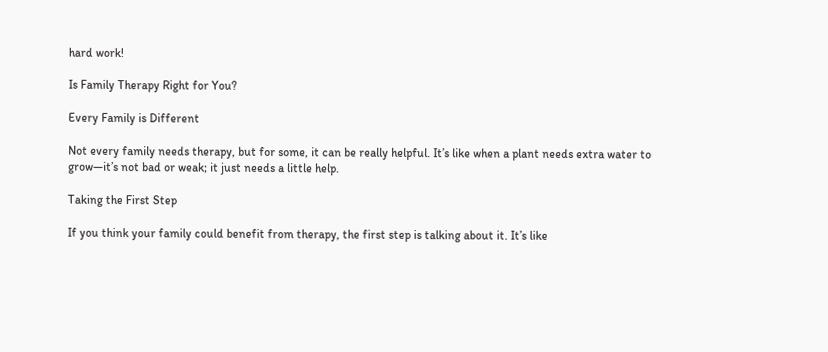hard work!

Is Family Therapy Right for You?

Every Family is Different

Not every family needs therapy, but for some, it can be really helpful. It’s like when a plant needs extra water to grow—it’s not bad or weak; it just needs a little help.

Taking the First Step

If you think your family could benefit from therapy, the first step is talking about it. It’s like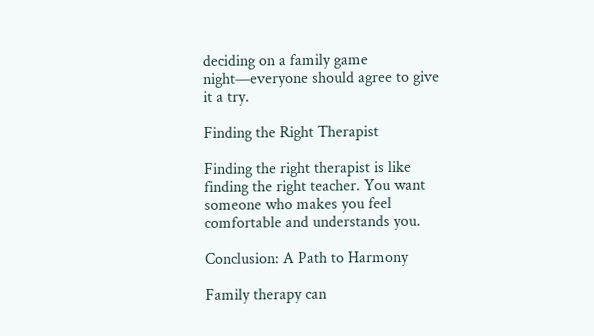deciding on a family game night—everyone should agree to give it a try.

Finding the Right Therapist

Finding the right therapist is like finding the right teacher. You want someone who makes you feel comfortable and understands you.

Conclusion: A Path to Harmony

Family therapy can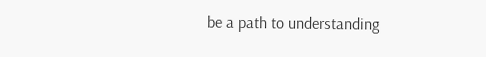be a path to understanding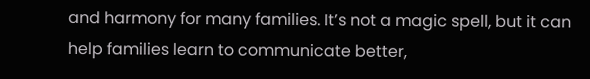and harmony for many families. It’s not a magic spell, but it can help families learn to communicate better,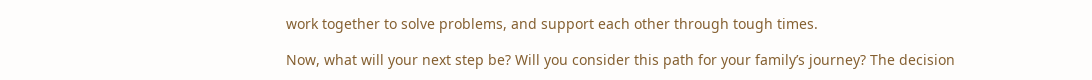work together to solve problems, and support each other through tough times.

Now, what will your next step be? Will you consider this path for your family’s journey? The decision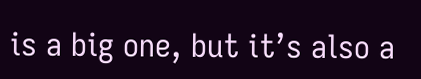is a big one, but it’s also a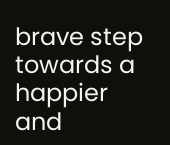brave step towards a happier and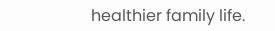healthier family life.